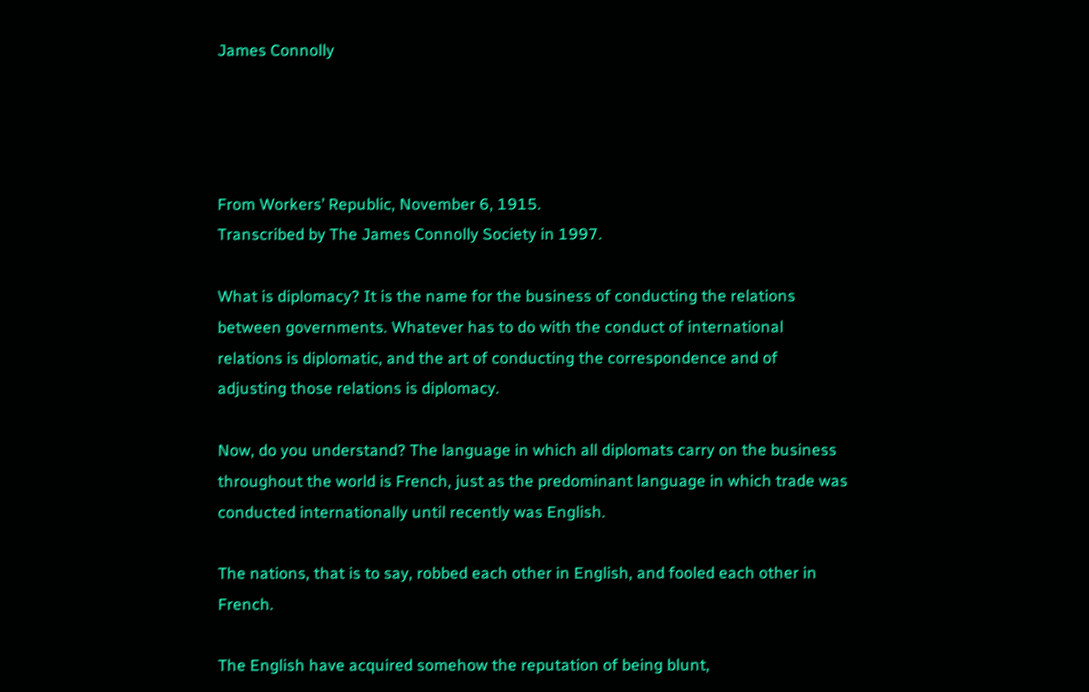James Connolly




From Workers’ Republic, November 6, 1915.
Transcribed by The James Connolly Society in 1997.

What is diplomacy? It is the name for the business of conducting the relations between governments. Whatever has to do with the conduct of international relations is diplomatic, and the art of conducting the correspondence and of adjusting those relations is diplomacy.

Now, do you understand? The language in which all diplomats carry on the business throughout the world is French, just as the predominant language in which trade was conducted internationally until recently was English.

The nations, that is to say, robbed each other in English, and fooled each other in French.

The English have acquired somehow the reputation of being blunt,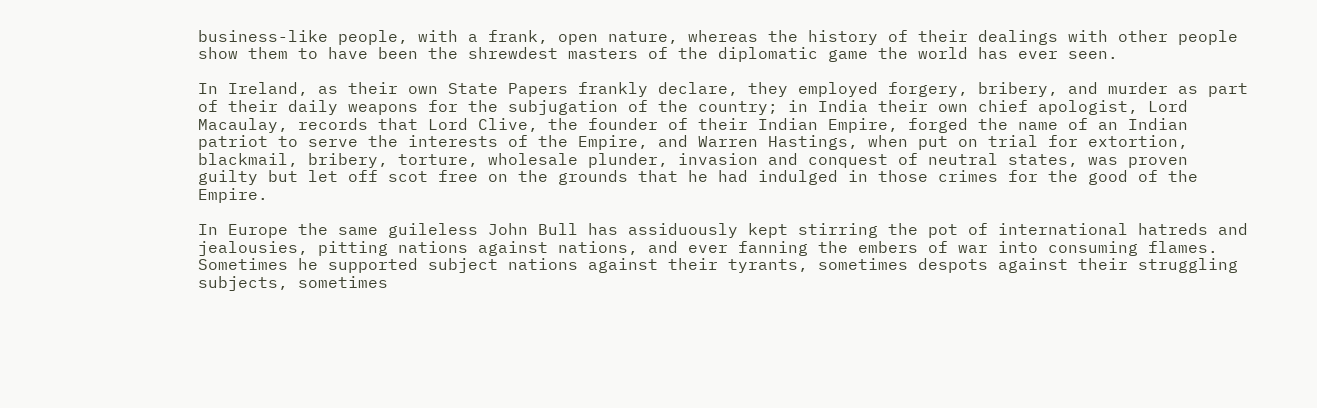business-like people, with a frank, open nature, whereas the history of their dealings with other people show them to have been the shrewdest masters of the diplomatic game the world has ever seen.

In Ireland, as their own State Papers frankly declare, they employed forgery, bribery, and murder as part of their daily weapons for the subjugation of the country; in India their own chief apologist, Lord Macaulay, records that Lord Clive, the founder of their Indian Empire, forged the name of an Indian patriot to serve the interests of the Empire, and Warren Hastings, when put on trial for extortion, blackmail, bribery, torture, wholesale plunder, invasion and conquest of neutral states, was proven guilty but let off scot free on the grounds that he had indulged in those crimes for the good of the Empire.

In Europe the same guileless John Bull has assiduously kept stirring the pot of international hatreds and jealousies, pitting nations against nations, and ever fanning the embers of war into consuming flames. Sometimes he supported subject nations against their tyrants, sometimes despots against their struggling subjects, sometimes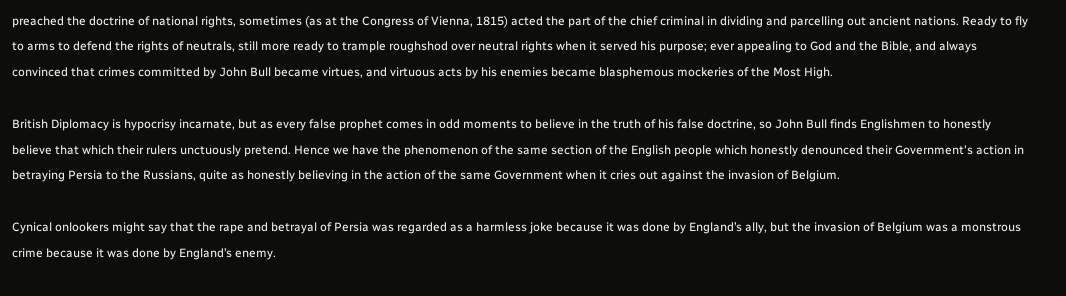preached the doctrine of national rights, sometimes (as at the Congress of Vienna, 1815) acted the part of the chief criminal in dividing and parcelling out ancient nations. Ready to fly to arms to defend the rights of neutrals, still more ready to trample roughshod over neutral rights when it served his purpose; ever appealing to God and the Bible, and always convinced that crimes committed by John Bull became virtues, and virtuous acts by his enemies became blasphemous mockeries of the Most High.

British Diplomacy is hypocrisy incarnate, but as every false prophet comes in odd moments to believe in the truth of his false doctrine, so John Bull finds Englishmen to honestly believe that which their rulers unctuously pretend. Hence we have the phenomenon of the same section of the English people which honestly denounced their Government's action in betraying Persia to the Russians, quite as honestly believing in the action of the same Government when it cries out against the invasion of Belgium.

Cynical onlookers might say that the rape and betrayal of Persia was regarded as a harmless joke because it was done by England’s ally, but the invasion of Belgium was a monstrous crime because it was done by England’s enemy.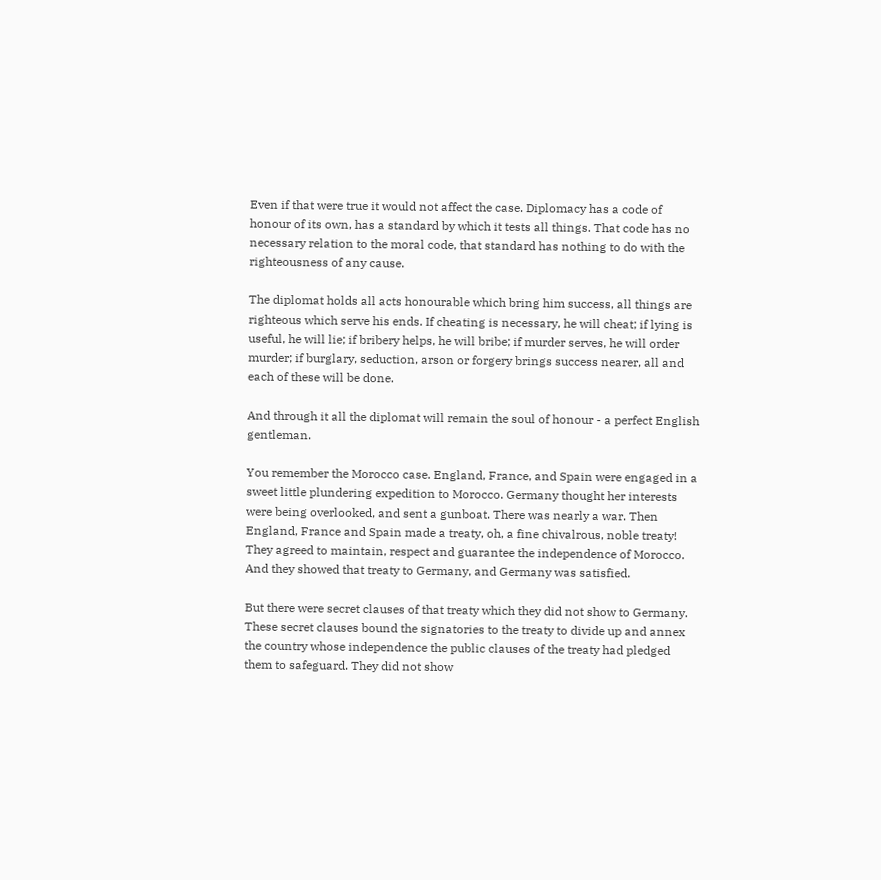Even if that were true it would not affect the case. Diplomacy has a code of honour of its own, has a standard by which it tests all things. That code has no necessary relation to the moral code, that standard has nothing to do with the righteousness of any cause.

The diplomat holds all acts honourable which bring him success, all things are righteous which serve his ends. If cheating is necessary, he will cheat; if lying is useful, he will lie; if bribery helps, he will bribe; if murder serves, he will order murder; if burglary, seduction, arson or forgery brings success nearer, all and each of these will be done.

And through it all the diplomat will remain the soul of honour - a perfect English gentleman.

You remember the Morocco case. England, France, and Spain were engaged in a sweet little plundering expedition to Morocco. Germany thought her interests were being overlooked, and sent a gunboat. There was nearly a war. Then England, France and Spain made a treaty, oh, a fine chivalrous, noble treaty! They agreed to maintain, respect and guarantee the independence of Morocco. And they showed that treaty to Germany, and Germany was satisfied.

But there were secret clauses of that treaty which they did not show to Germany. These secret clauses bound the signatories to the treaty to divide up and annex the country whose independence the public clauses of the treaty had pledged them to safeguard. They did not show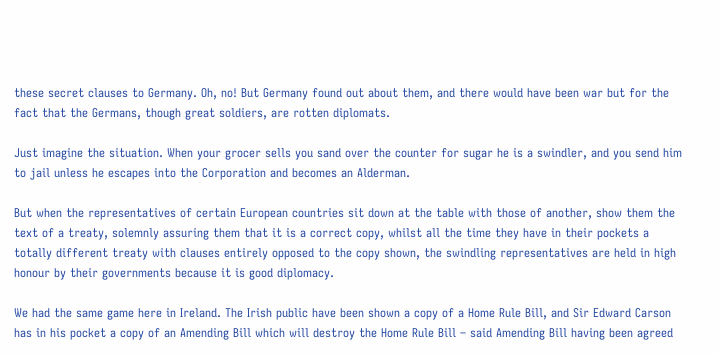these secret clauses to Germany. Oh, no! But Germany found out about them, and there would have been war but for the fact that the Germans, though great soldiers, are rotten diplomats.

Just imagine the situation. When your grocer sells you sand over the counter for sugar he is a swindler, and you send him to jail unless he escapes into the Corporation and becomes an Alderman.

But when the representatives of certain European countries sit down at the table with those of another, show them the text of a treaty, solemnly assuring them that it is a correct copy, whilst all the time they have in their pockets a totally different treaty with clauses entirely opposed to the copy shown, the swindling representatives are held in high honour by their governments because it is good diplomacy.

We had the same game here in Ireland. The Irish public have been shown a copy of a Home Rule Bill, and Sir Edward Carson has in his pocket a copy of an Amending Bill which will destroy the Home Rule Bill – said Amending Bill having been agreed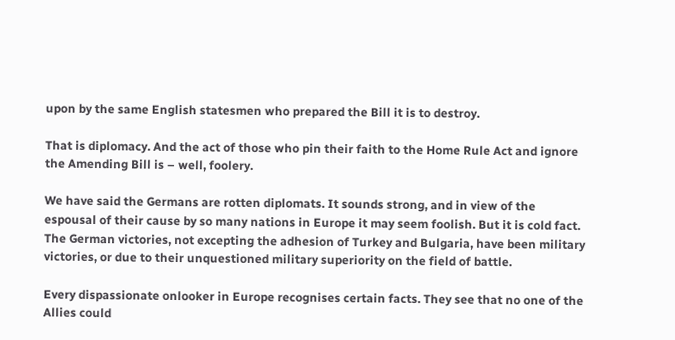upon by the same English statesmen who prepared the Bill it is to destroy.

That is diplomacy. And the act of those who pin their faith to the Home Rule Act and ignore the Amending Bill is – well, foolery.

We have said the Germans are rotten diplomats. It sounds strong, and in view of the espousal of their cause by so many nations in Europe it may seem foolish. But it is cold fact. The German victories, not excepting the adhesion of Turkey and Bulgaria, have been military victories, or due to their unquestioned military superiority on the field of battle.

Every dispassionate onlooker in Europe recognises certain facts. They see that no one of the Allies could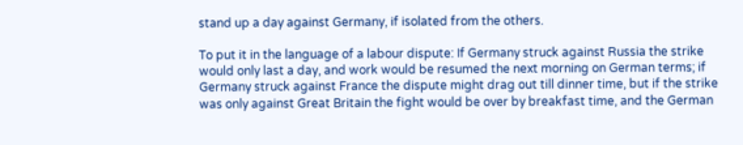stand up a day against Germany, if isolated from the others.

To put it in the language of a labour dispute: If Germany struck against Russia the strike would only last a day, and work would be resumed the next morning on German terms; if Germany struck against France the dispute might drag out till dinner time, but if the strike was only against Great Britain the fight would be over by breakfast time, and the German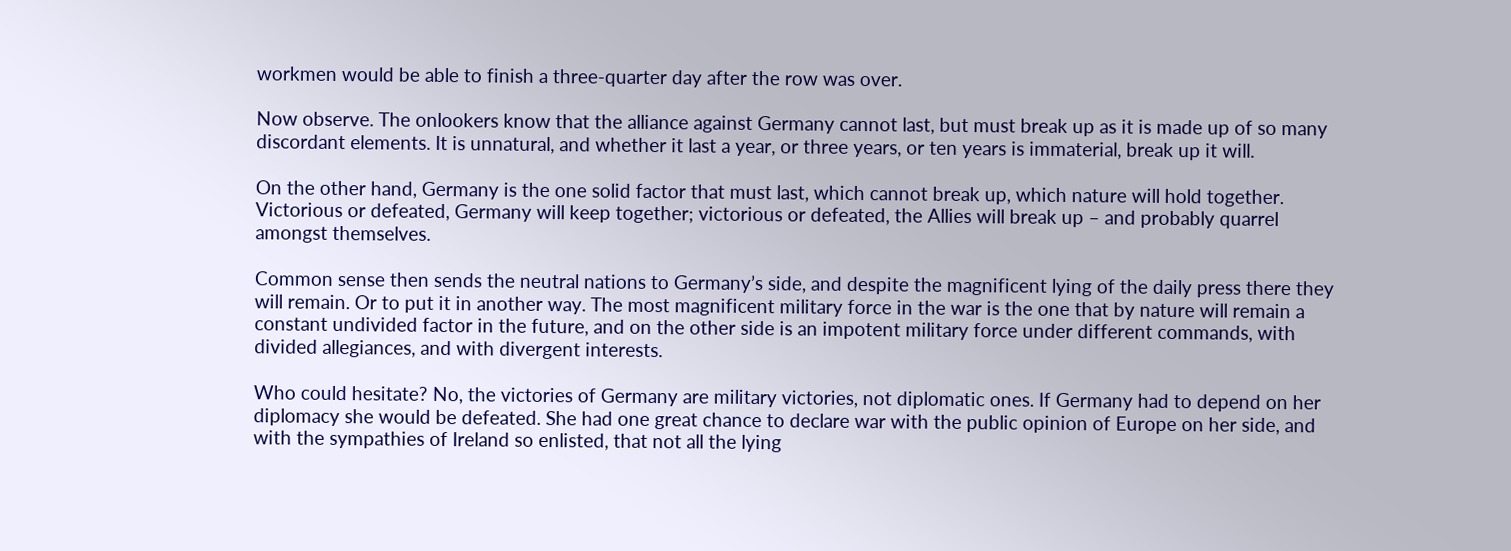workmen would be able to finish a three-quarter day after the row was over.

Now observe. The onlookers know that the alliance against Germany cannot last, but must break up as it is made up of so many discordant elements. It is unnatural, and whether it last a year, or three years, or ten years is immaterial, break up it will.

On the other hand, Germany is the one solid factor that must last, which cannot break up, which nature will hold together. Victorious or defeated, Germany will keep together; victorious or defeated, the Allies will break up – and probably quarrel amongst themselves.

Common sense then sends the neutral nations to Germany’s side, and despite the magnificent lying of the daily press there they will remain. Or to put it in another way. The most magnificent military force in the war is the one that by nature will remain a constant undivided factor in the future, and on the other side is an impotent military force under different commands, with divided allegiances, and with divergent interests.

Who could hesitate? No, the victories of Germany are military victories, not diplomatic ones. If Germany had to depend on her diplomacy she would be defeated. She had one great chance to declare war with the public opinion of Europe on her side, and with the sympathies of Ireland so enlisted, that not all the lying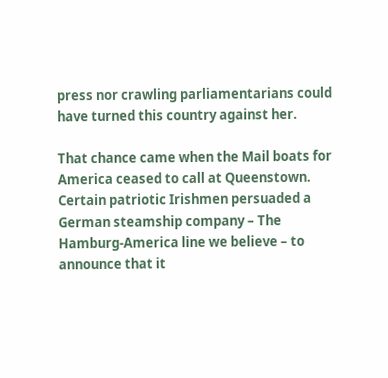press nor crawling parliamentarians could have turned this country against her.

That chance came when the Mail boats for America ceased to call at Queenstown. Certain patriotic Irishmen persuaded a German steamship company – The Hamburg-America line we believe – to announce that it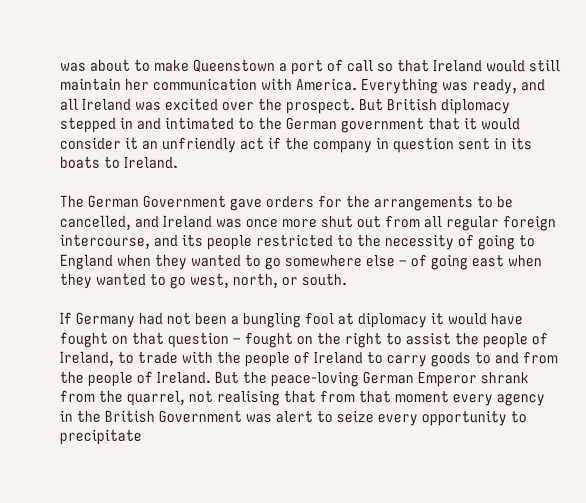was about to make Queenstown a port of call so that Ireland would still maintain her communication with America. Everything was ready, and all Ireland was excited over the prospect. But British diplomacy stepped in and intimated to the German government that it would consider it an unfriendly act if the company in question sent in its boats to Ireland.

The German Government gave orders for the arrangements to be cancelled, and Ireland was once more shut out from all regular foreign intercourse, and its people restricted to the necessity of going to England when they wanted to go somewhere else – of going east when they wanted to go west, north, or south.

If Germany had not been a bungling fool at diplomacy it would have fought on that question – fought on the right to assist the people of Ireland, to trade with the people of Ireland to carry goods to and from the people of Ireland. But the peace-loving German Emperor shrank from the quarrel, not realising that from that moment every agency in the British Government was alert to seize every opportunity to precipitate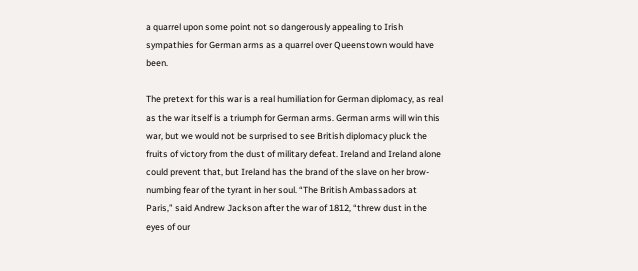a quarrel upon some point not so dangerously appealing to Irish sympathies for German arms as a quarrel over Queenstown would have been.

The pretext for this war is a real humiliation for German diplomacy, as real as the war itself is a triumph for German arms. German arms will win this war, but we would not be surprised to see British diplomacy pluck the fruits of victory from the dust of military defeat. Ireland and Ireland alone could prevent that, but Ireland has the brand of the slave on her brow-numbing fear of the tyrant in her soul. “The British Ambassadors at Paris,” said Andrew Jackson after the war of 1812, “threw dust in the eyes of our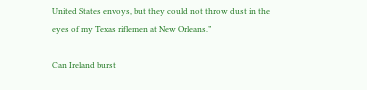United States envoys, but they could not throw dust in the eyes of my Texas riflemen at New Orleans.”

Can Ireland burst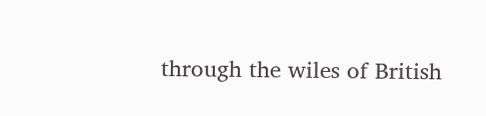through the wiles of British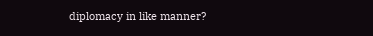diplomacy in like manner?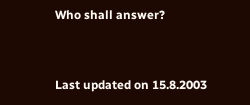Who shall answer?


Last updated on 15.8.2003